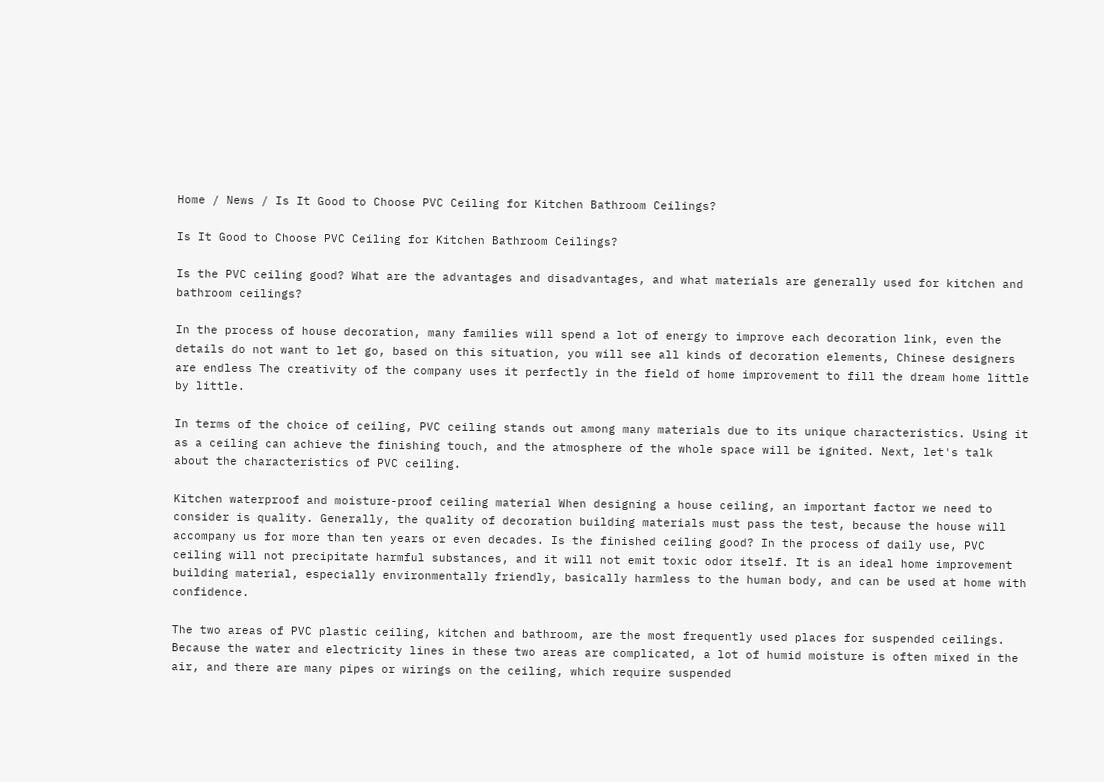Home / News / Is It Good to Choose PVC Ceiling for Kitchen Bathroom Ceilings?

Is It Good to Choose PVC Ceiling for Kitchen Bathroom Ceilings?

Is the PVC ceiling good? What are the advantages and disadvantages, and what materials are generally used for kitchen and bathroom ceilings?

In the process of house decoration, many families will spend a lot of energy to improve each decoration link, even the details do not want to let go, based on this situation, you will see all kinds of decoration elements, Chinese designers are endless The creativity of the company uses it perfectly in the field of home improvement to fill the dream home little by little.

In terms of the choice of ceiling, PVC ceiling stands out among many materials due to its unique characteristics. Using it as a ceiling can achieve the finishing touch, and the atmosphere of the whole space will be ignited. Next, let's talk about the characteristics of PVC ceiling.

Kitchen waterproof and moisture-proof ceiling material When designing a house ceiling, an important factor we need to consider is quality. Generally, the quality of decoration building materials must pass the test, because the house will accompany us for more than ten years or even decades. Is the finished ceiling good? In the process of daily use, PVC ceiling will not precipitate harmful substances, and it will not emit toxic odor itself. It is an ideal home improvement building material, especially environmentally friendly, basically harmless to the human body, and can be used at home with confidence.

The two areas of PVC plastic ceiling, kitchen and bathroom, are the most frequently used places for suspended ceilings. Because the water and electricity lines in these two areas are complicated, a lot of humid moisture is often mixed in the air, and there are many pipes or wirings on the ceiling, which require suspended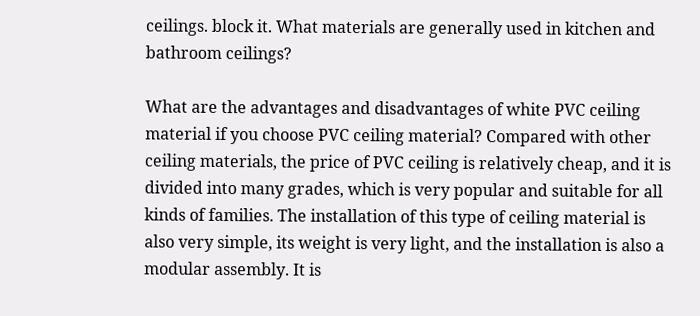ceilings. block it. What materials are generally used in kitchen and bathroom ceilings?

What are the advantages and disadvantages of white PVC ceiling material if you choose PVC ceiling material? Compared with other ceiling materials, the price of PVC ceiling is relatively cheap, and it is divided into many grades, which is very popular and suitable for all kinds of families. The installation of this type of ceiling material is also very simple, its weight is very light, and the installation is also a modular assembly. It is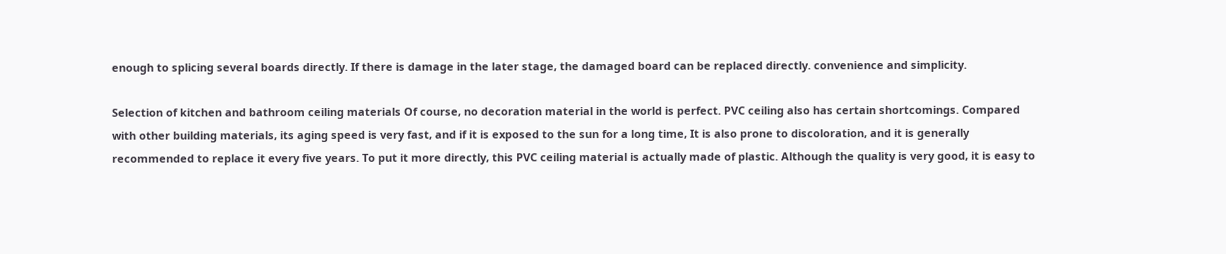enough to splicing several boards directly. If there is damage in the later stage, the damaged board can be replaced directly. convenience and simplicity.

Selection of kitchen and bathroom ceiling materials Of course, no decoration material in the world is perfect. PVC ceiling also has certain shortcomings. Compared with other building materials, its aging speed is very fast, and if it is exposed to the sun for a long time, It is also prone to discoloration, and it is generally recommended to replace it every five years. To put it more directly, this PVC ceiling material is actually made of plastic. Although the quality is very good, it is easy to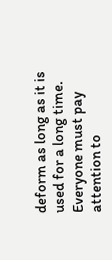deform as long as it is used for a long time. Everyone must pay attention to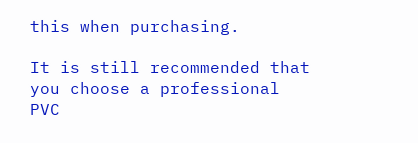this when purchasing.

It is still recommended that you choose a professional PVC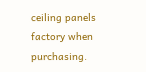ceiling panels factory when purchasing.